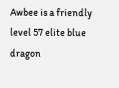Awbee is a friendly level 57 elite blue dragon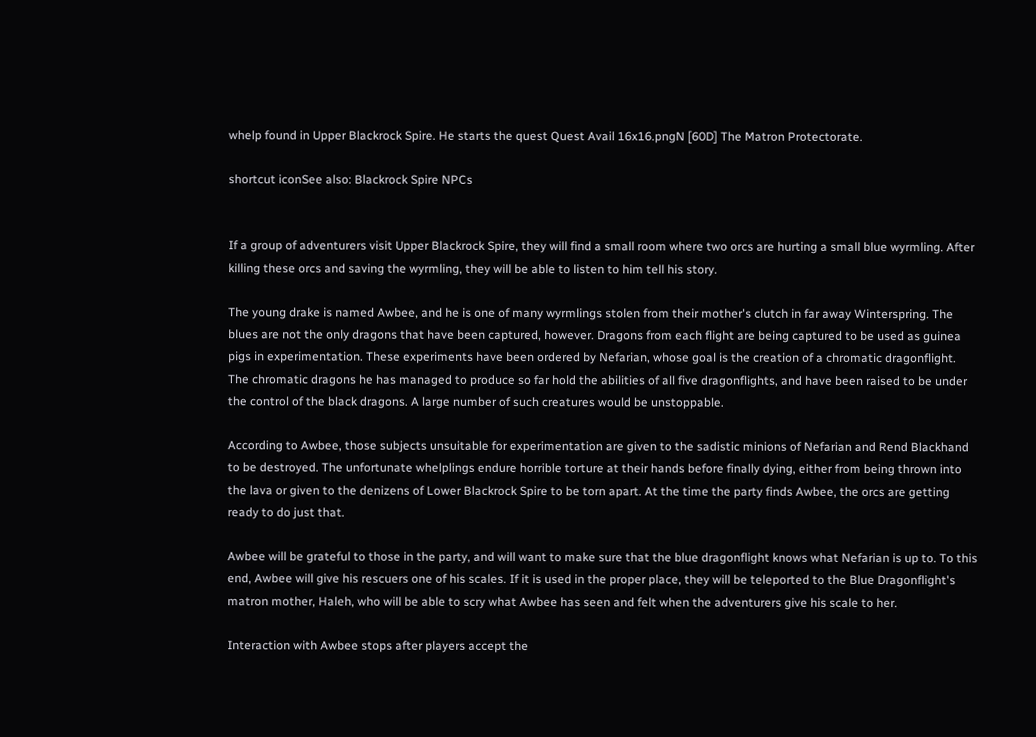whelp found in Upper Blackrock Spire. He starts the quest Quest Avail 16x16.pngN [60D] The Matron Protectorate.

shortcut iconSee also: Blackrock Spire NPCs


If a group of adventurers visit Upper Blackrock Spire, they will find a small room where two orcs are hurting a small blue wyrmling. After killing these orcs and saving the wyrmling, they will be able to listen to him tell his story.

The young drake is named Awbee, and he is one of many wyrmlings stolen from their mother's clutch in far away Winterspring. The blues are not the only dragons that have been captured, however. Dragons from each flight are being captured to be used as guinea pigs in experimentation. These experiments have been ordered by Nefarian, whose goal is the creation of a chromatic dragonflight. The chromatic dragons he has managed to produce so far hold the abilities of all five dragonflights, and have been raised to be under the control of the black dragons. A large number of such creatures would be unstoppable.

According to Awbee, those subjects unsuitable for experimentation are given to the sadistic minions of Nefarian and Rend Blackhand to be destroyed. The unfortunate whelplings endure horrible torture at their hands before finally dying, either from being thrown into the lava or given to the denizens of Lower Blackrock Spire to be torn apart. At the time the party finds Awbee, the orcs are getting ready to do just that.

Awbee will be grateful to those in the party, and will want to make sure that the blue dragonflight knows what Nefarian is up to. To this end, Awbee will give his rescuers one of his scales. If it is used in the proper place, they will be teleported to the Blue Dragonflight's matron mother, Haleh, who will be able to scry what Awbee has seen and felt when the adventurers give his scale to her.

Interaction with Awbee stops after players accept the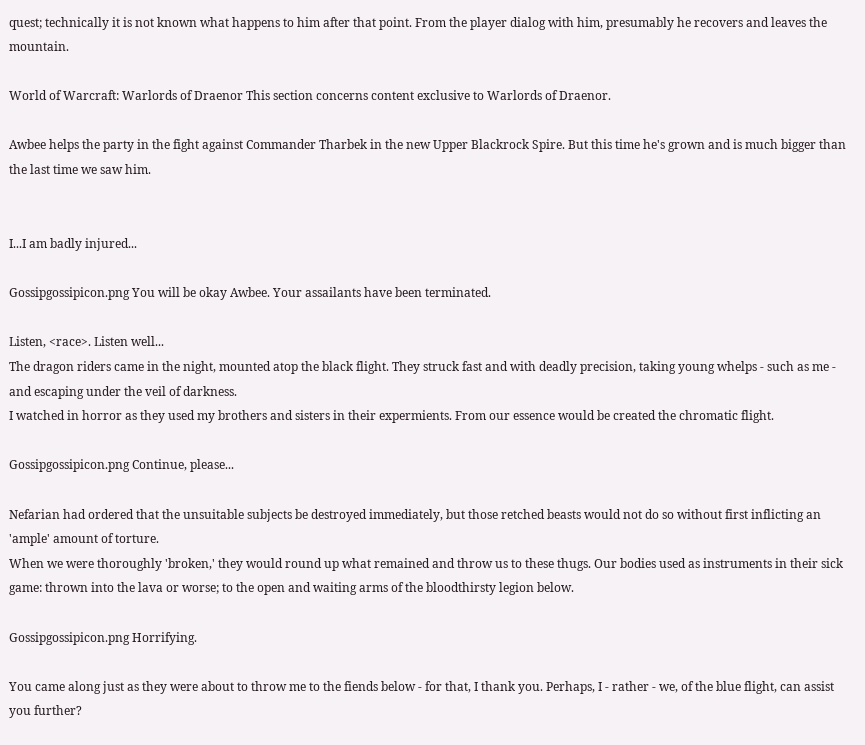quest; technically it is not known what happens to him after that point. From the player dialog with him, presumably he recovers and leaves the mountain.

World of Warcraft: Warlords of Draenor This section concerns content exclusive to Warlords of Draenor.

Awbee helps the party in the fight against Commander Tharbek in the new Upper Blackrock Spire. But this time he's grown and is much bigger than the last time we saw him.


I...I am badly injured...

Gossipgossipicon.png You will be okay Awbee. Your assailants have been terminated.

Listen, <race>. Listen well...
The dragon riders came in the night, mounted atop the black flight. They struck fast and with deadly precision, taking young whelps - such as me - and escaping under the veil of darkness.
I watched in horror as they used my brothers and sisters in their expermients. From our essence would be created the chromatic flight.

Gossipgossipicon.png Continue, please...

Nefarian had ordered that the unsuitable subjects be destroyed immediately, but those retched beasts would not do so without first inflicting an 'ample' amount of torture.
When we were thoroughly 'broken,' they would round up what remained and throw us to these thugs. Our bodies used as instruments in their sick game: thrown into the lava or worse; to the open and waiting arms of the bloodthirsty legion below.

Gossipgossipicon.png Horrifying.

You came along just as they were about to throw me to the fiends below - for that, I thank you. Perhaps, I - rather - we, of the blue flight, can assist you further?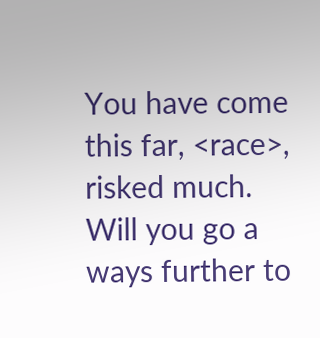You have come this far, <race>, risked much. Will you go a ways further to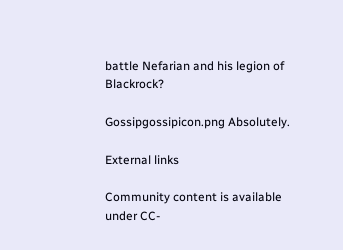battle Nefarian and his legion of Blackrock?

Gossipgossipicon.png Absolutely.

External links

Community content is available under CC-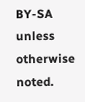BY-SA unless otherwise noted.